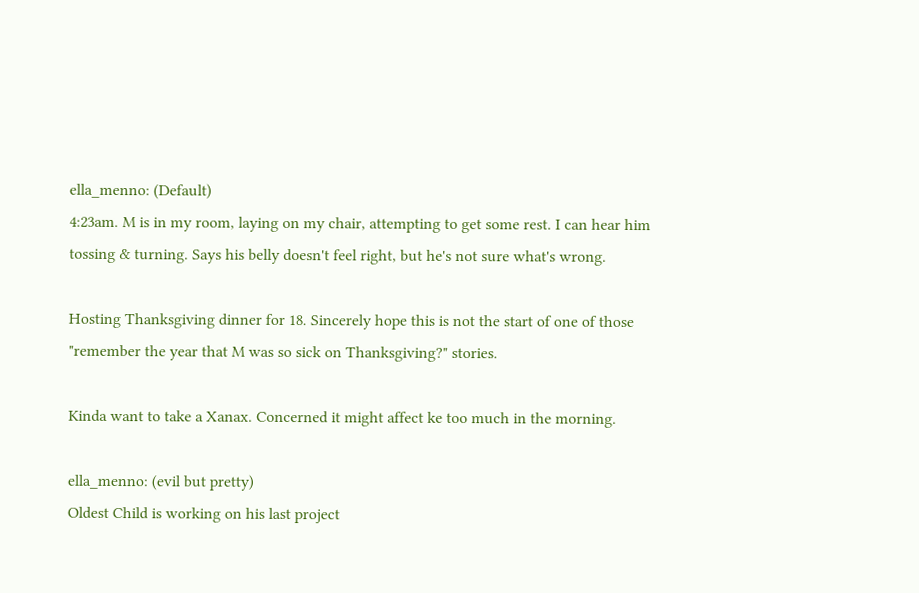ella_menno: (Default)
4:23am. M is in my room, laying on my chair, attempting to get some rest. I can hear him tossing & turning. Says his belly doesn't feel right, but he's not sure what's wrong.

Hosting Thanksgiving dinner for 18. Sincerely hope this is not the start of one of those "remember the year that M was so sick on Thanksgiving?" stories.

Kinda want to take a Xanax. Concerned it might affect ke too much in the morning.

ella_menno: (evil but pretty)
Oldest Child is working on his last project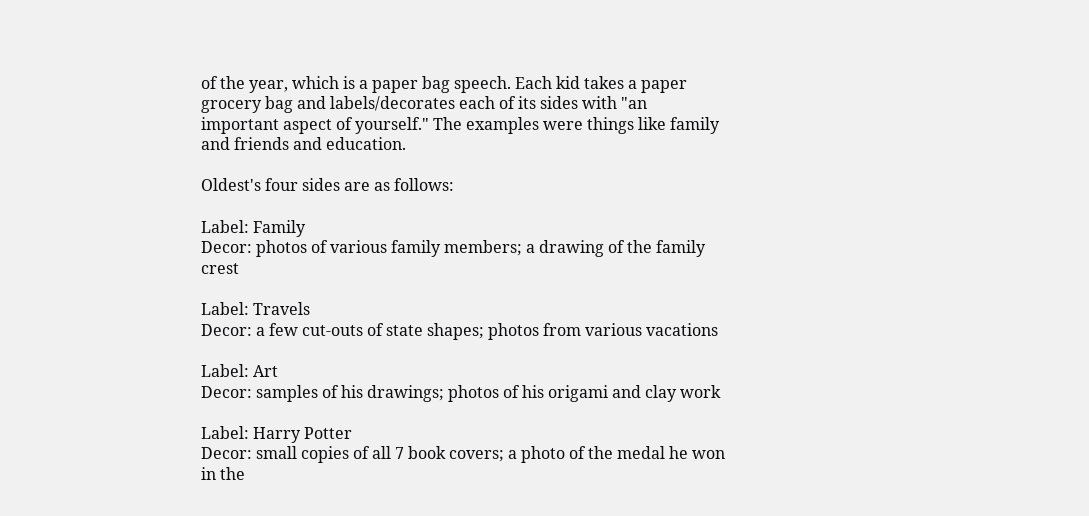of the year, which is a paper bag speech. Each kid takes a paper grocery bag and labels/decorates each of its sides with "an important aspect of yourself." The examples were things like family and friends and education.

Oldest's four sides are as follows:

Label: Family
Decor: photos of various family members; a drawing of the family crest

Label: Travels
Decor: a few cut-outs of state shapes; photos from various vacations

Label: Art
Decor: samples of his drawings; photos of his origami and clay work

Label: Harry Potter
Decor: small copies of all 7 book covers; a photo of the medal he won in the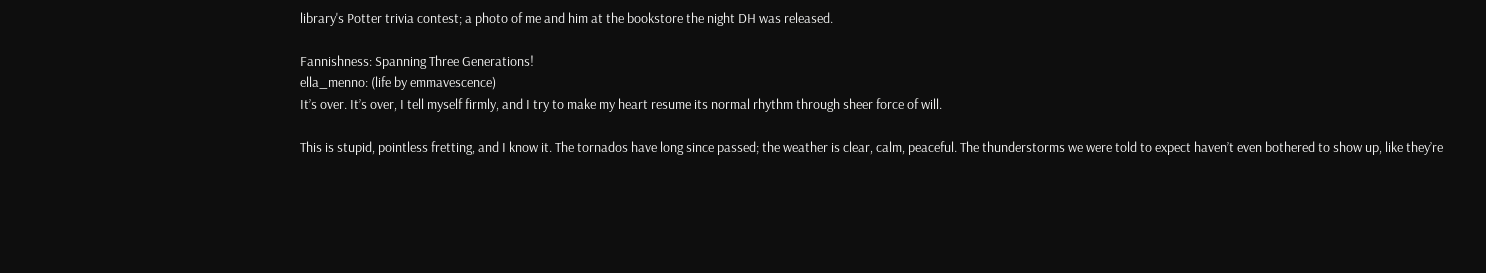library's Potter trivia contest; a photo of me and him at the bookstore the night DH was released.

Fannishness: Spanning Three Generations!
ella_menno: (life by emmavescence)
It’s over. It’s over, I tell myself firmly, and I try to make my heart resume its normal rhythm through sheer force of will.

This is stupid, pointless fretting, and I know it. The tornados have long since passed; the weather is clear, calm, peaceful. The thunderstorms we were told to expect haven’t even bothered to show up, like they’re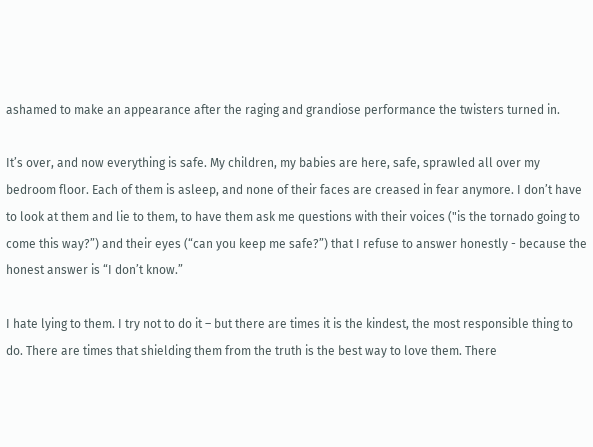ashamed to make an appearance after the raging and grandiose performance the twisters turned in.

It’s over, and now everything is safe. My children, my babies are here, safe, sprawled all over my bedroom floor. Each of them is asleep, and none of their faces are creased in fear anymore. I don’t have to look at them and lie to them, to have them ask me questions with their voices ("is the tornado going to come this way?”) and their eyes (“can you keep me safe?”) that I refuse to answer honestly - because the honest answer is “I don’t know.”

I hate lying to them. I try not to do it – but there are times it is the kindest, the most responsible thing to do. There are times that shielding them from the truth is the best way to love them. There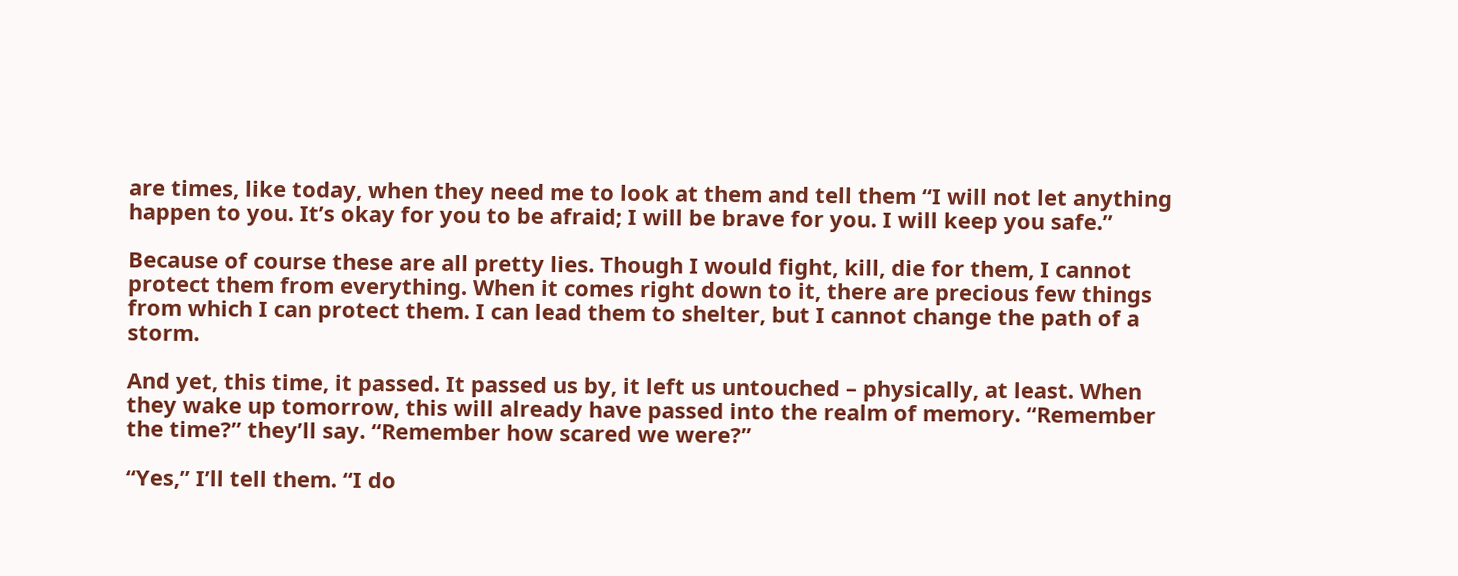are times, like today, when they need me to look at them and tell them “I will not let anything happen to you. It’s okay for you to be afraid; I will be brave for you. I will keep you safe.”

Because of course these are all pretty lies. Though I would fight, kill, die for them, I cannot protect them from everything. When it comes right down to it, there are precious few things from which I can protect them. I can lead them to shelter, but I cannot change the path of a storm.

And yet, this time, it passed. It passed us by, it left us untouched – physically, at least. When they wake up tomorrow, this will already have passed into the realm of memory. “Remember the time?” they’ll say. “Remember how scared we were?”

“Yes,” I’ll tell them. “I do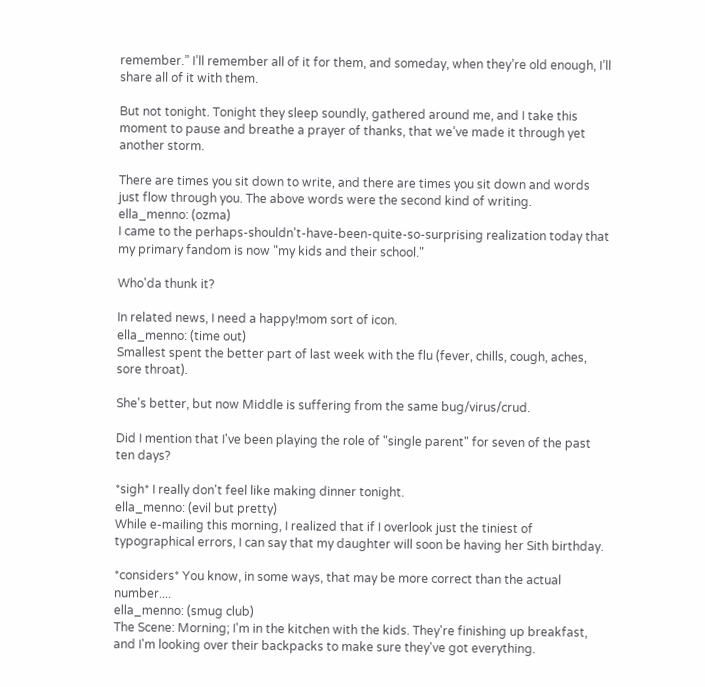remember.” I’ll remember all of it for them, and someday, when they’re old enough, I’ll share all of it with them.

But not tonight. Tonight they sleep soundly, gathered around me, and I take this moment to pause and breathe a prayer of thanks, that we’ve made it through yet another storm.

There are times you sit down to write, and there are times you sit down and words just flow through you. The above words were the second kind of writing.
ella_menno: (ozma)
I came to the perhaps-shouldn't-have-been-quite-so-surprising realization today that my primary fandom is now "my kids and their school."

Who'da thunk it?

In related news, I need a happy!mom sort of icon.
ella_menno: (time out)
Smallest spent the better part of last week with the flu (fever, chills, cough, aches, sore throat).

She's better, but now Middle is suffering from the same bug/virus/crud.

Did I mention that I've been playing the role of "single parent" for seven of the past ten days?

*sigh* I really don't feel like making dinner tonight.
ella_menno: (evil but pretty)
While e-mailing this morning, I realized that if I overlook just the tiniest of typographical errors, I can say that my daughter will soon be having her Sith birthday.

*considers* You know, in some ways, that may be more correct than the actual number....
ella_menno: (smug club)
The Scene: Morning; I'm in the kitchen with the kids. They're finishing up breakfast, and I'm looking over their backpacks to make sure they've got everything.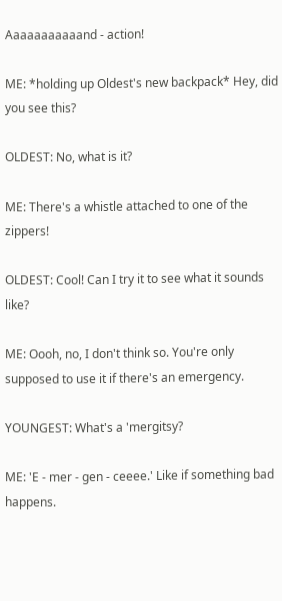Aaaaaaaaaaand - action!

ME: *holding up Oldest's new backpack* Hey, did you see this?

OLDEST: No, what is it?

ME: There's a whistle attached to one of the zippers!

OLDEST: Cool! Can I try it to see what it sounds like?

ME: Oooh, no, I don't think so. You're only supposed to use it if there's an emergency.

YOUNGEST: What's a 'mergitsy?

ME: 'E - mer - gen - ceeee.' Like if something bad happens.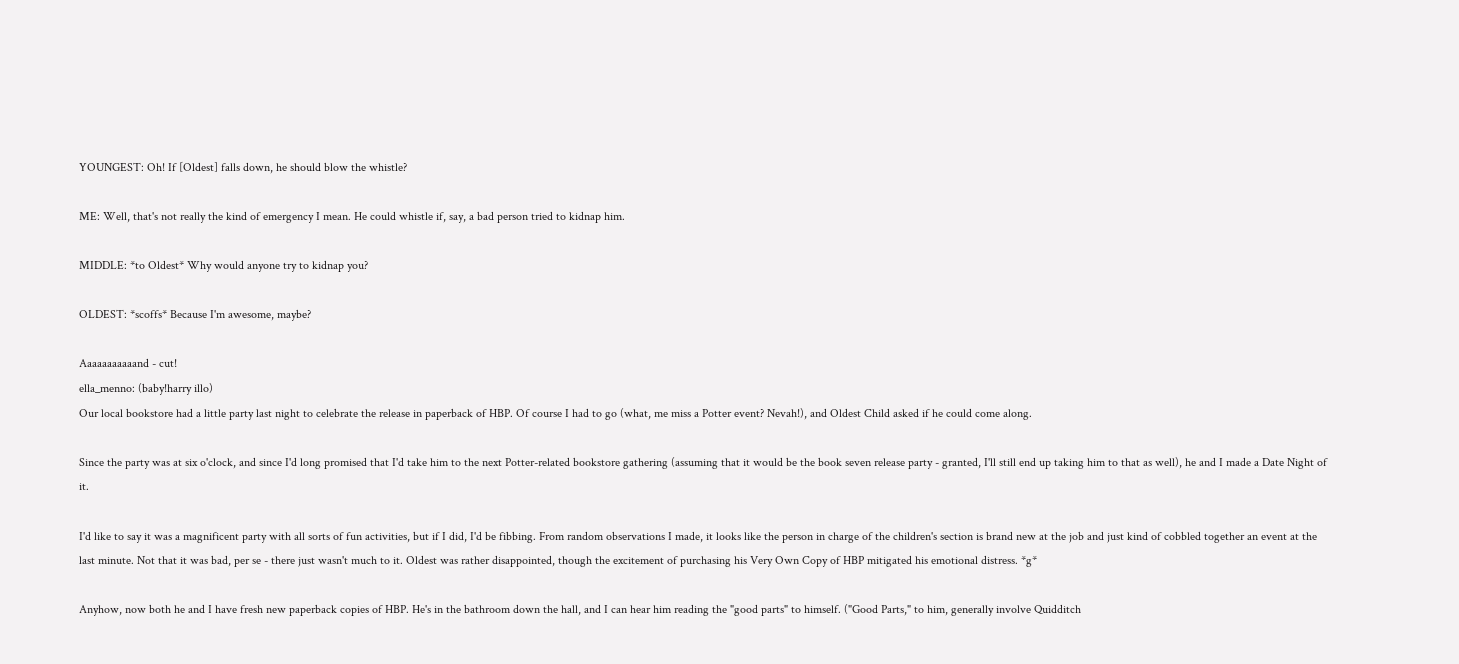YOUNGEST: Oh! If [Oldest] falls down, he should blow the whistle?

ME: Well, that's not really the kind of emergency I mean. He could whistle if, say, a bad person tried to kidnap him.

MIDDLE: *to Oldest* Why would anyone try to kidnap you?

OLDEST: *scoffs* Because I'm awesome, maybe?

Aaaaaaaaaaand - cut!
ella_menno: (baby!harry illo)
Our local bookstore had a little party last night to celebrate the release in paperback of HBP. Of course I had to go (what, me miss a Potter event? Nevah!), and Oldest Child asked if he could come along.

Since the party was at six o'clock, and since I'd long promised that I'd take him to the next Potter-related bookstore gathering (assuming that it would be the book seven release party - granted, I'll still end up taking him to that as well), he and I made a Date Night of it.

I'd like to say it was a magnificent party with all sorts of fun activities, but if I did, I'd be fibbing. From random observations I made, it looks like the person in charge of the children's section is brand new at the job and just kind of cobbled together an event at the last minute. Not that it was bad, per se - there just wasn't much to it. Oldest was rather disappointed, though the excitement of purchasing his Very Own Copy of HBP mitigated his emotional distress. *g*

Anyhow, now both he and I have fresh new paperback copies of HBP. He's in the bathroom down the hall, and I can hear him reading the "good parts" to himself. ("Good Parts," to him, generally involve Quidditch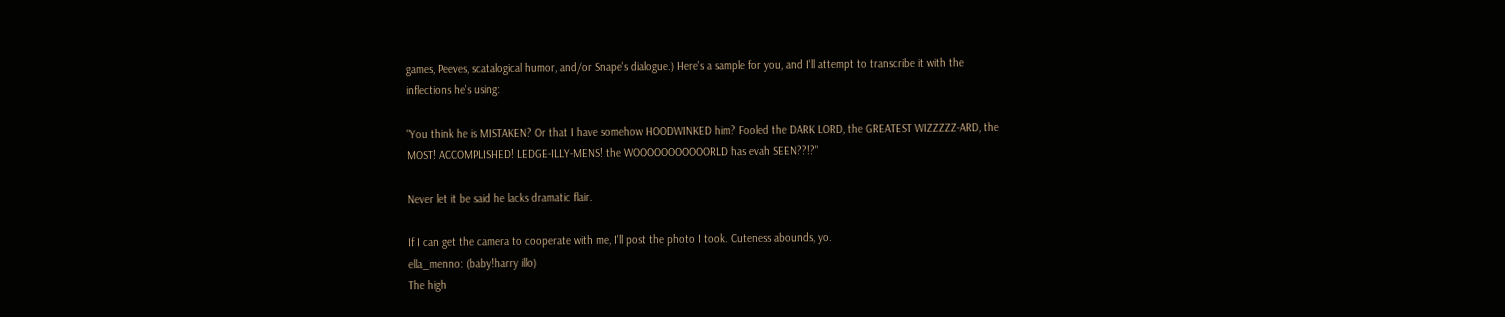games, Peeves, scatalogical humor, and/or Snape's dialogue.) Here's a sample for you, and I'll attempt to transcribe it with the inflections he's using:

"You think he is MISTAKEN? Or that I have somehow HOODWINKED him? Fooled the DARK LORD, the GREATEST WIZZZZZ-ARD, the MOST! ACCOMPLISHED! LEDGE-ILLY-MENS! the WOOOOOOOOOOORLD has evah SEEN??!?"

Never let it be said he lacks dramatic flair.

If I can get the camera to cooperate with me, I'll post the photo I took. Cuteness abounds, yo.
ella_menno: (baby!harry illo)
The high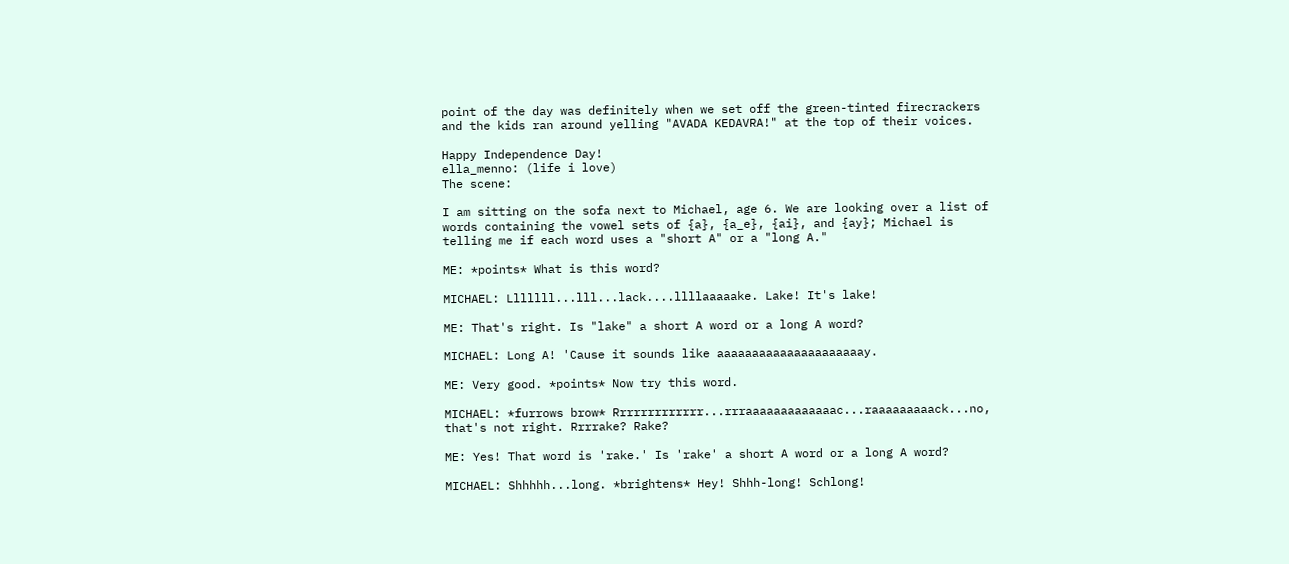point of the day was definitely when we set off the green-tinted firecrackers and the kids ran around yelling "AVADA KEDAVRA!" at the top of their voices.

Happy Independence Day!
ella_menno: (life i love)
The scene:

I am sitting on the sofa next to Michael, age 6. We are looking over a list of words containing the vowel sets of {a}, {a_e}, {ai}, and {ay}; Michael is telling me if each word uses a "short A" or a "long A."

ME: *points* What is this word?

MICHAEL: Lllllll...lll...lack....llllaaaaake. Lake! It's lake!

ME: That's right. Is "lake" a short A word or a long A word?

MICHAEL: Long A! 'Cause it sounds like aaaaaaaaaaaaaaaaaaaaay.

ME: Very good. *points* Now try this word.

MICHAEL: *furrows brow* Rrrrrrrrrrrrr...rrraaaaaaaaaaaaac...raaaaaaaaack...no, that's not right. Rrrrake? Rake?

ME: Yes! That word is 'rake.' Is 'rake' a short A word or a long A word?

MICHAEL: Shhhhh...long. *brightens* Hey! Shhh-long! Schlong!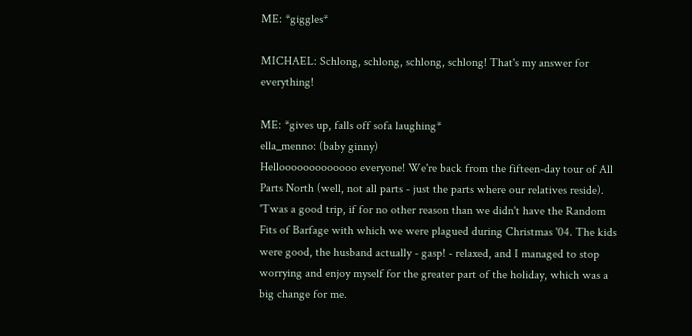ME: *giggles*

MICHAEL: Schlong, schlong, schlong, schlong! That's my answer for everything!

ME: *gives up, falls off sofa laughing*
ella_menno: (baby ginny)
Hellooooooooooooo everyone! We're back from the fifteen-day tour of All Parts North (well, not all parts - just the parts where our relatives reside). 'Twas a good trip, if for no other reason than we didn't have the Random Fits of Barfage with which we were plagued during Christmas '04. The kids were good, the husband actually - gasp! - relaxed, and I managed to stop worrying and enjoy myself for the greater part of the holiday, which was a big change for me.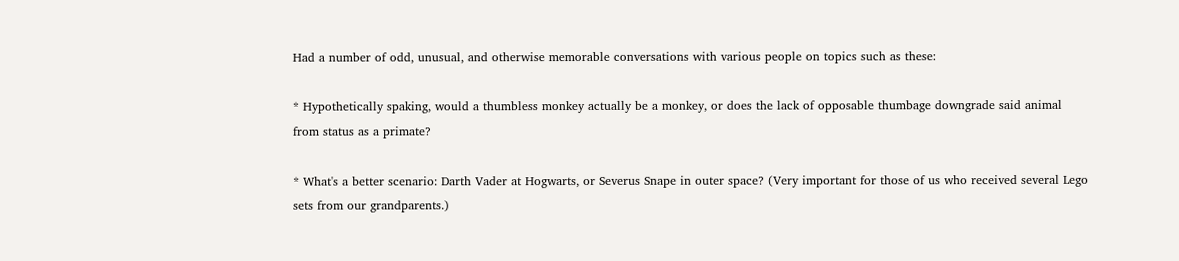Had a number of odd, unusual, and otherwise memorable conversations with various people on topics such as these:

* Hypothetically spaking, would a thumbless monkey actually be a monkey, or does the lack of opposable thumbage downgrade said animal from status as a primate?

* What's a better scenario: Darth Vader at Hogwarts, or Severus Snape in outer space? (Very important for those of us who received several Lego sets from our grandparents.)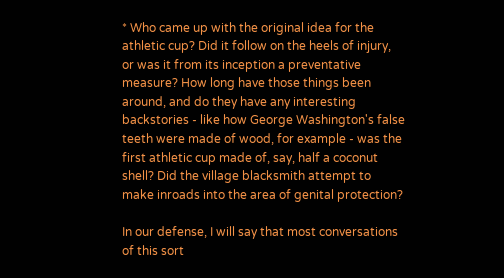* Who came up with the original idea for the athletic cup? Did it follow on the heels of injury, or was it from its inception a preventative measure? How long have those things been around, and do they have any interesting backstories - like how George Washington's false teeth were made of wood, for example - was the first athletic cup made of, say, half a coconut shell? Did the village blacksmith attempt to make inroads into the area of genital protection?

In our defense, I will say that most conversations of this sort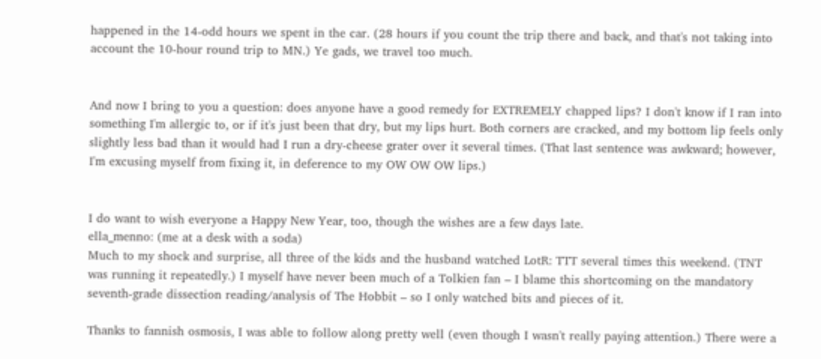happened in the 14-odd hours we spent in the car. (28 hours if you count the trip there and back, and that's not taking into account the 10-hour round trip to MN.) Ye gads, we travel too much.


And now I bring to you a question: does anyone have a good remedy for EXTREMELY chapped lips? I don't know if I ran into something I'm allergic to, or if it's just been that dry, but my lips hurt. Both corners are cracked, and my bottom lip feels only slightly less bad than it would had I run a dry-cheese grater over it several times. (That last sentence was awkward; however, I'm excusing myself from fixing it, in deference to my OW OW OW lips.)


I do want to wish everyone a Happy New Year, too, though the wishes are a few days late.
ella_menno: (me at a desk with a soda)
Much to my shock and surprise, all three of the kids and the husband watched LotR: TTT several times this weekend. (TNT was running it repeatedly.) I myself have never been much of a Tolkien fan – I blame this shortcoming on the mandatory seventh-grade dissection reading/analysis of The Hobbit – so I only watched bits and pieces of it.

Thanks to fannish osmosis, I was able to follow along pretty well (even though I wasn't really paying attention.) There were a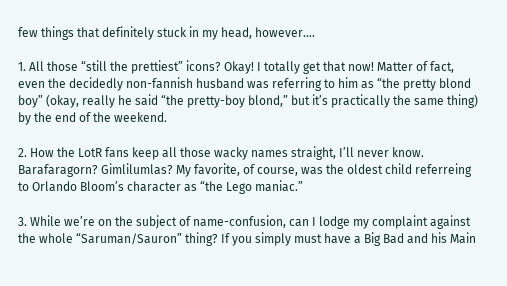few things that definitely stuck in my head, however….

1. All those “still the prettiest” icons? Okay! I totally get that now! Matter of fact, even the decidedly non-fannish husband was referring to him as “the pretty blond boy” (okay, really he said “the pretty-boy blond,” but it’s practically the same thing) by the end of the weekend.

2. How the LotR fans keep all those wacky names straight, I’ll never know. Barafaragorn? Gimlilumlas? My favorite, of course, was the oldest child referreing to Orlando Bloom’s character as “the Lego maniac.”

3. While we’re on the subject of name-confusion, can I lodge my complaint against the whole “Saruman/Sauron” thing? If you simply must have a Big Bad and his Main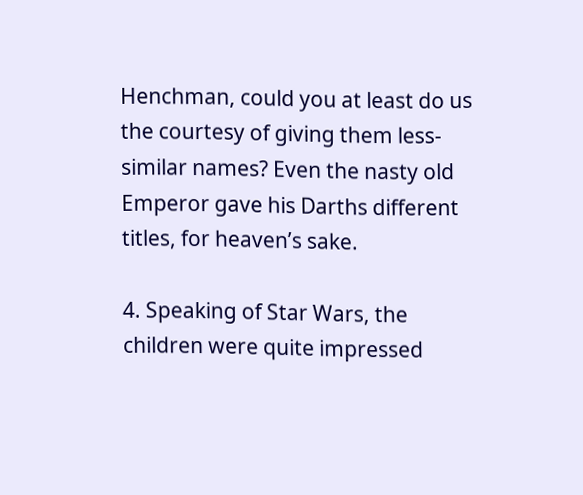Henchman, could you at least do us the courtesy of giving them less-similar names? Even the nasty old Emperor gave his Darths different titles, for heaven’s sake.

4. Speaking of Star Wars, the children were quite impressed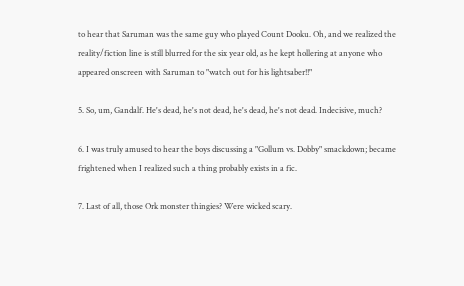to hear that Saruman was the same guy who played Count Dooku. Oh, and we realized the reality/fiction line is still blurred for the six year old, as he kept hollering at anyone who appeared onscreen with Saruman to "watch out for his lightsaber!!"

5. So, um, Gandalf. He's dead, he's not dead, he's dead, he's not dead. Indecisive, much?

6. I was truly amused to hear the boys discussing a "Gollum vs. Dobby" smackdown; became frightened when I realized such a thing probably exists in a fic.

7. Last of all, those Ork monster thingies? Were wicked scary.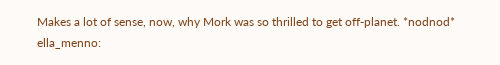Makes a lot of sense, now, why Mork was so thrilled to get off-planet. *nodnod*
ella_menno: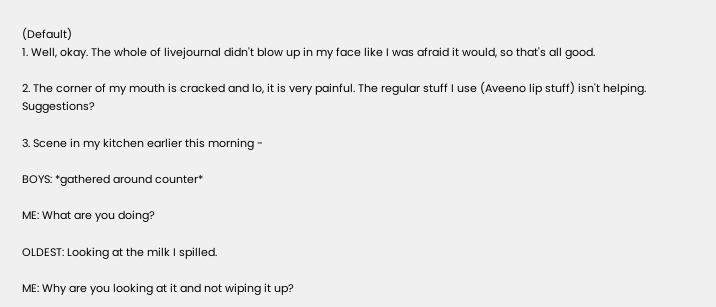(Default)
1. Well, okay. The whole of livejournal didn't blow up in my face like I was afraid it would, so that's all good.

2. The corner of my mouth is cracked and lo, it is very painful. The regular stuff I use (Aveeno lip stuff) isn't helping. Suggestions?

3. Scene in my kitchen earlier this morning -

BOYS: *gathered around counter*

ME: What are you doing?

OLDEST: Looking at the milk I spilled.

ME: Why are you looking at it and not wiping it up?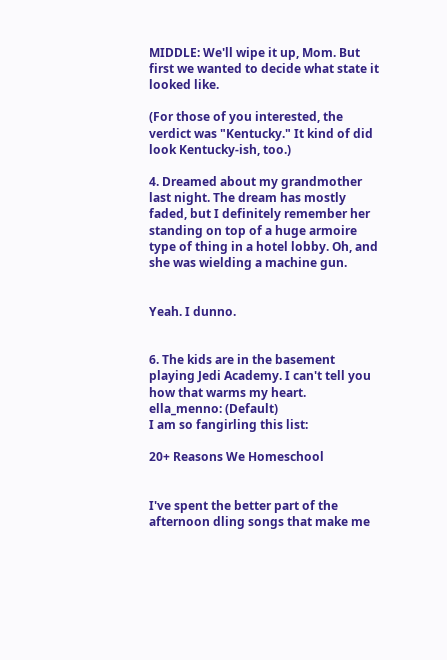MIDDLE: We'll wipe it up, Mom. But first we wanted to decide what state it looked like.

(For those of you interested, the verdict was "Kentucky." It kind of did look Kentucky-ish, too.)

4. Dreamed about my grandmother last night. The dream has mostly faded, but I definitely remember her standing on top of a huge armoire type of thing in a hotel lobby. Oh, and she was wielding a machine gun.


Yeah. I dunno.


6. The kids are in the basement playing Jedi Academy. I can't tell you how that warms my heart.
ella_menno: (Default)
I am so fangirling this list:

20+ Reasons We Homeschool


I've spent the better part of the afternoon dling songs that make me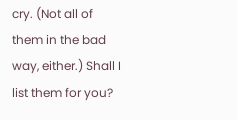cry. (Not all of them in the bad way, either.) Shall I list them for you?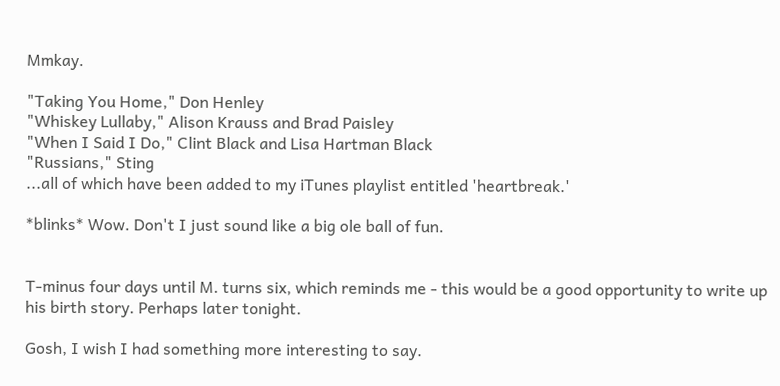Mmkay.

"Taking You Home," Don Henley
"Whiskey Lullaby," Alison Krauss and Brad Paisley
"When I Said I Do," Clint Black and Lisa Hartman Black
"Russians," Sting
...all of which have been added to my iTunes playlist entitled 'heartbreak.'

*blinks* Wow. Don't I just sound like a big ole ball of fun.


T-minus four days until M. turns six, which reminds me - this would be a good opportunity to write up his birth story. Perhaps later tonight.

Gosh, I wish I had something more interesting to say.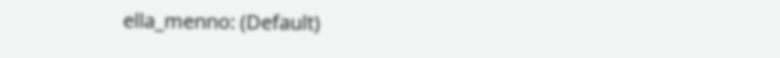ella_menno: (Default)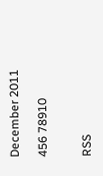December 2011

456 78910


RSS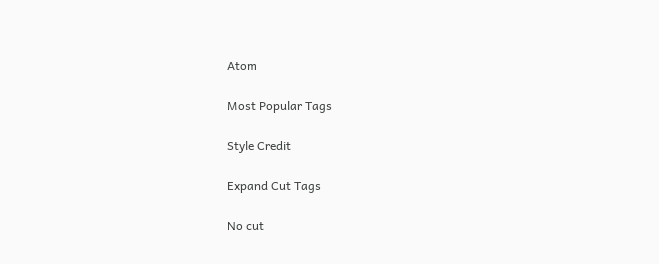Atom

Most Popular Tags

Style Credit

Expand Cut Tags

No cut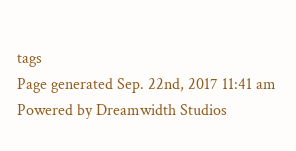tags
Page generated Sep. 22nd, 2017 11:41 am
Powered by Dreamwidth Studios